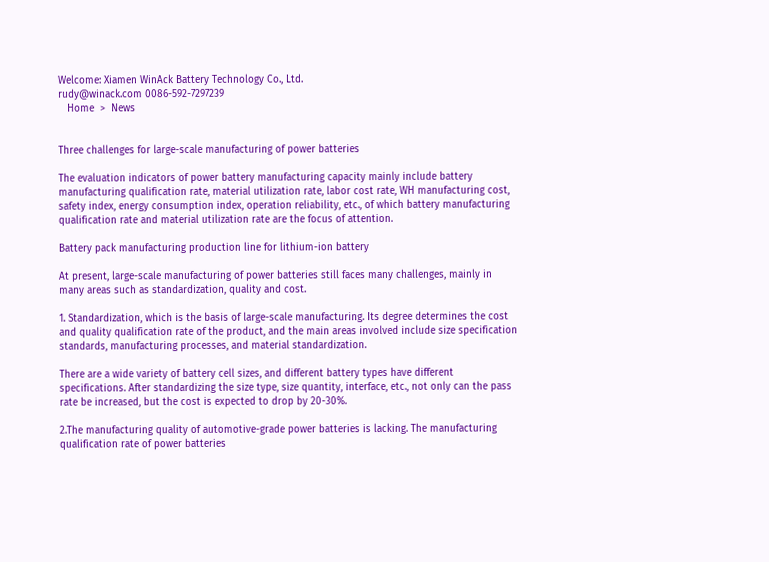Welcome: Xiamen WinAck Battery Technology Co., Ltd.
rudy@winack.com 0086-592-7297239
   Home  >  News


Three challenges for large-scale manufacturing of power batteries

The evaluation indicators of power battery manufacturing capacity mainly include battery manufacturing qualification rate, material utilization rate, labor cost rate, WH manufacturing cost, safety index, energy consumption index, operation reliability, etc., of which battery manufacturing qualification rate and material utilization rate are the focus of attention.

Battery pack manufacturing production line for lithium-ion battery

At present, large-scale manufacturing of power batteries still faces many challenges, mainly in many areas such as standardization, quality and cost.

1. Standardization, which is the basis of large-scale manufacturing. Its degree determines the cost and quality qualification rate of the product, and the main areas involved include size specification standards, manufacturing processes, and material standardization.

There are a wide variety of battery cell sizes, and different battery types have different specifications. After standardizing the size type, size quantity, interface, etc., not only can the pass rate be increased, but the cost is expected to drop by 20-30%.

2.The manufacturing quality of automotive-grade power batteries is lacking. The manufacturing qualification rate of power batteries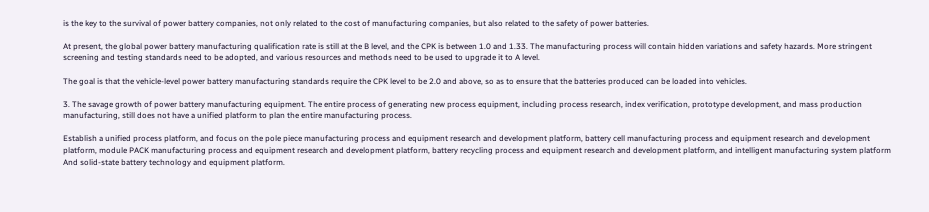is the key to the survival of power battery companies, not only related to the cost of manufacturing companies, but also related to the safety of power batteries.

At present, the global power battery manufacturing qualification rate is still at the B level, and the CPK is between 1.0 and 1.33. The manufacturing process will contain hidden variations and safety hazards. More stringent screening and testing standards need to be adopted, and various resources and methods need to be used to upgrade it to A level.

The goal is that the vehicle-level power battery manufacturing standards require the CPK level to be 2.0 and above, so as to ensure that the batteries produced can be loaded into vehicles.

3. The savage growth of power battery manufacturing equipment. The entire process of generating new process equipment, including process research, index verification, prototype development, and mass production manufacturing, still does not have a unified platform to plan the entire manufacturing process.

Establish a unified process platform, and focus on the pole piece manufacturing process and equipment research and development platform, battery cell manufacturing process and equipment research and development platform, module PACK manufacturing process and equipment research and development platform, battery recycling process and equipment research and development platform, and intelligent manufacturing system platform And solid-state battery technology and equipment platform.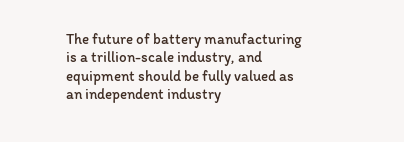The future of battery manufacturing is a trillion-scale industry, and equipment should be fully valued as an independent industry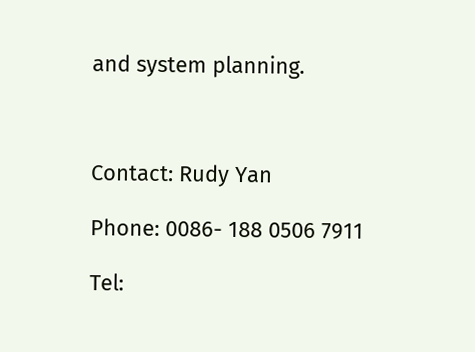and system planning.



Contact: Rudy Yan

Phone: 0086- 188 0506 7911

Tel: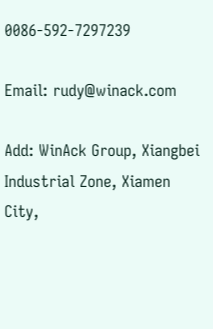0086-592-7297239

Email: rudy@winack.com

Add: WinAck Group, Xiangbei Industrial Zone, Xiamen City,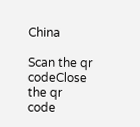China

Scan the qr codeClose
the qr code